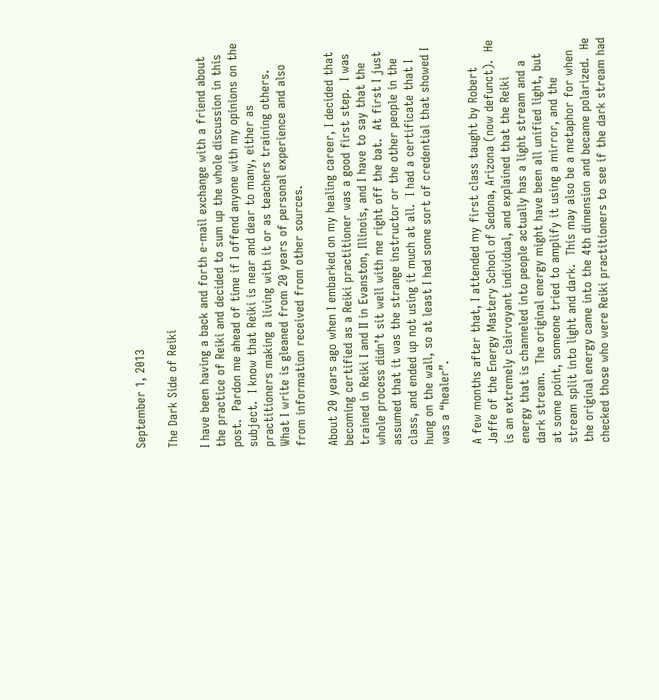September 1, 2013

The Dark Side of Reiki

I have been having a back and forth e-mail exchange with a friend about the practice of Reiki and decided to sum up the whole discussion in this post.  Pardon me ahead of time if I offend anyone with my opinions on the subject.  I know that Reiki is near and dear to many, either as practitioners making a living with it or as teachers training others.  What I write is gleaned from 20 years of personal experience and also from information received from other sources.

About 20 years ago when I embarked on my healing career, I decided that becoming certified as a Reiki practitioner was a good first step.  I was trained in Reiki I and II in Evanston, Illinois, and I have to say that the whole process didn’t sit well with me right off the bat.  At first I just assumed that it was the strange instructor or the other people in the class, and ended up not using it much at all.  I had a certificate that I hung on the wall, so at least I had some sort of credential that showed I was a “healer”.

A few months after that, I attended my first class taught by Robert Jaffe of the Energy Mastery School of Sedona, Arizona (now defunct).  He is an extremely clairvoyant individual, and explained that the Reiki energy that is channeled into people actually has a light stream and a dark stream.  The original energy might have been all unified light, but at some point, someone tried to amplify it using a mirror, and the stream split into light and dark.  This may also be a metaphor for when the original energy came into the 4th dimension and became polarized.  He checked those who were Reiki practitioners to see if the dark stream had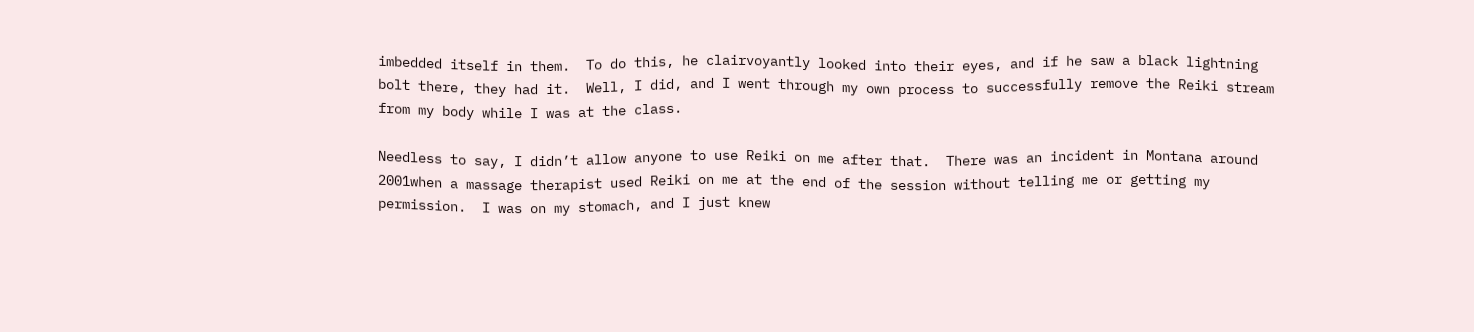imbedded itself in them.  To do this, he clairvoyantly looked into their eyes, and if he saw a black lightning bolt there, they had it.  Well, I did, and I went through my own process to successfully remove the Reiki stream from my body while I was at the class.

Needless to say, I didn’t allow anyone to use Reiki on me after that.  There was an incident in Montana around 2001when a massage therapist used Reiki on me at the end of the session without telling me or getting my permission.  I was on my stomach, and I just knew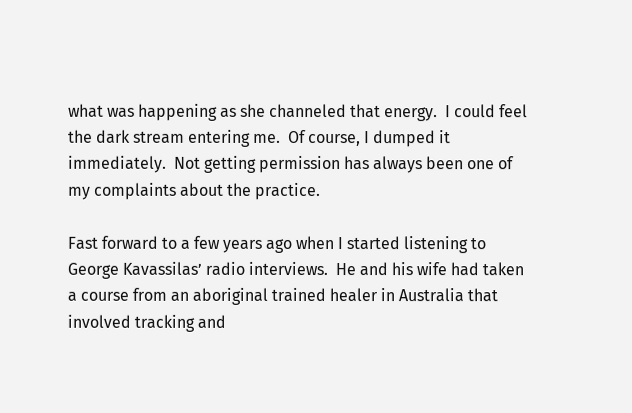what was happening as she channeled that energy.  I could feel the dark stream entering me.  Of course, I dumped it immediately.  Not getting permission has always been one of my complaints about the practice.

Fast forward to a few years ago when I started listening to George Kavassilas’ radio interviews.  He and his wife had taken a course from an aboriginal trained healer in Australia that involved tracking and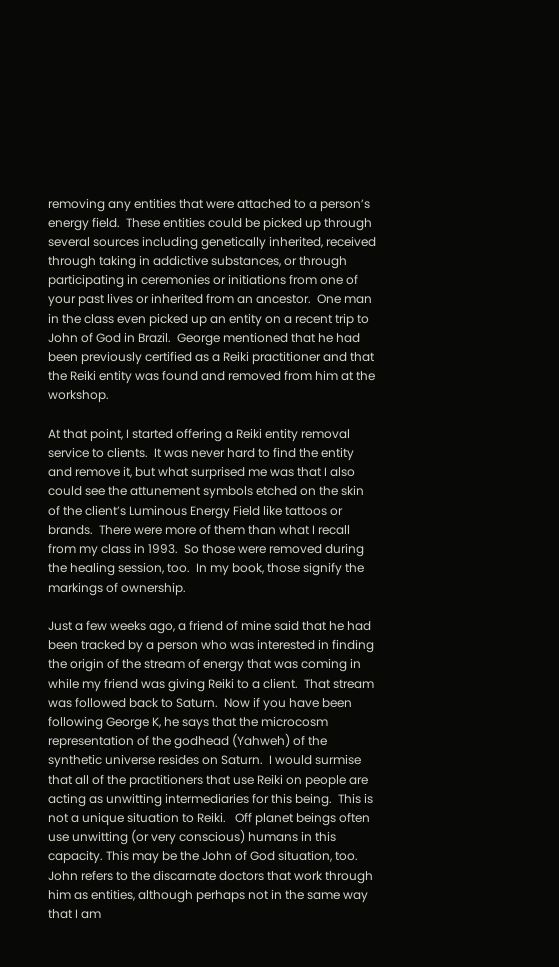removing any entities that were attached to a person’s energy field.  These entities could be picked up through several sources including genetically inherited, received through taking in addictive substances, or through participating in ceremonies or initiations from one of your past lives or inherited from an ancestor.  One man in the class even picked up an entity on a recent trip to John of God in Brazil.  George mentioned that he had been previously certified as a Reiki practitioner and that the Reiki entity was found and removed from him at the workshop.

At that point, I started offering a Reiki entity removal service to clients.  It was never hard to find the entity and remove it, but what surprised me was that I also could see the attunement symbols etched on the skin of the client’s Luminous Energy Field like tattoos or brands.  There were more of them than what I recall from my class in 1993.  So those were removed during the healing session, too.  In my book, those signify the markings of ownership.

Just a few weeks ago, a friend of mine said that he had been tracked by a person who was interested in finding the origin of the stream of energy that was coming in while my friend was giving Reiki to a client.  That stream was followed back to Saturn.  Now if you have been following George K, he says that the microcosm representation of the godhead (Yahweh) of the synthetic universe resides on Saturn.  I would surmise that all of the practitioners that use Reiki on people are acting as unwitting intermediaries for this being.  This is not a unique situation to Reiki.   Off planet beings often use unwitting (or very conscious) humans in this capacity. This may be the John of God situation, too.  John refers to the discarnate doctors that work through him as entities, although perhaps not in the same way that I am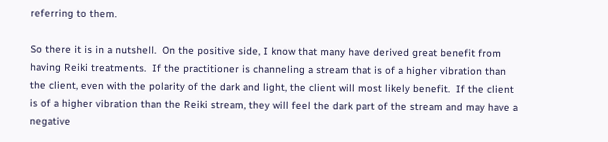referring to them.

So there it is in a nutshell.  On the positive side, I know that many have derived great benefit from having Reiki treatments.  If the practitioner is channeling a stream that is of a higher vibration than the client, even with the polarity of the dark and light, the client will most likely benefit.  If the client is of a higher vibration than the Reiki stream, they will feel the dark part of the stream and may have a negative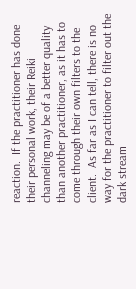reaction.  If the practitioner has done their personal work, their Reiki channeling may be of a better quality than another practitioner, as it has to come through their own filters to the client.  As far as I can tell, there is no way for the practitioner to filter out the dark stream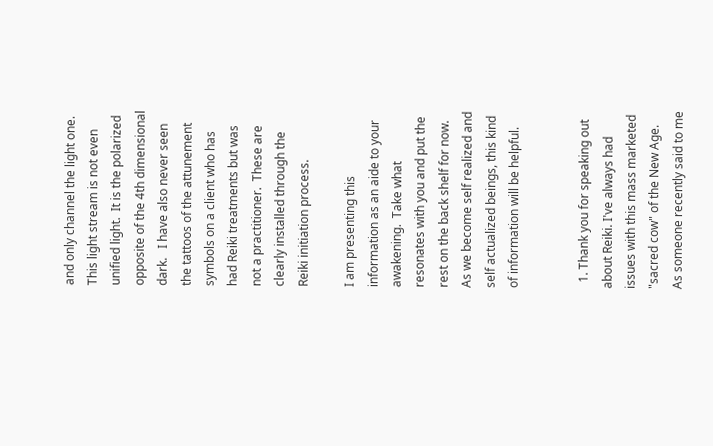and only channel the light one.  This light stream is not even unified light.  It is the polarized opposite of the 4th dimensional dark.   I have also never seen the tattoos of the attunement symbols on a client who has had Reiki treatments but was not a practitioner.  These are clearly installed through the Reiki initiation process.

I am presenting this information as an aide to your awakening.  Take what resonates with you and put the rest on the back shelf for now.  As we become self realized and self actualized beings, this kind of information will be helpful.


  1. Thank you for speaking out about Reiki. I've always had issues with this mass marketed "sacred cow" of the New Age. As someone recently said to me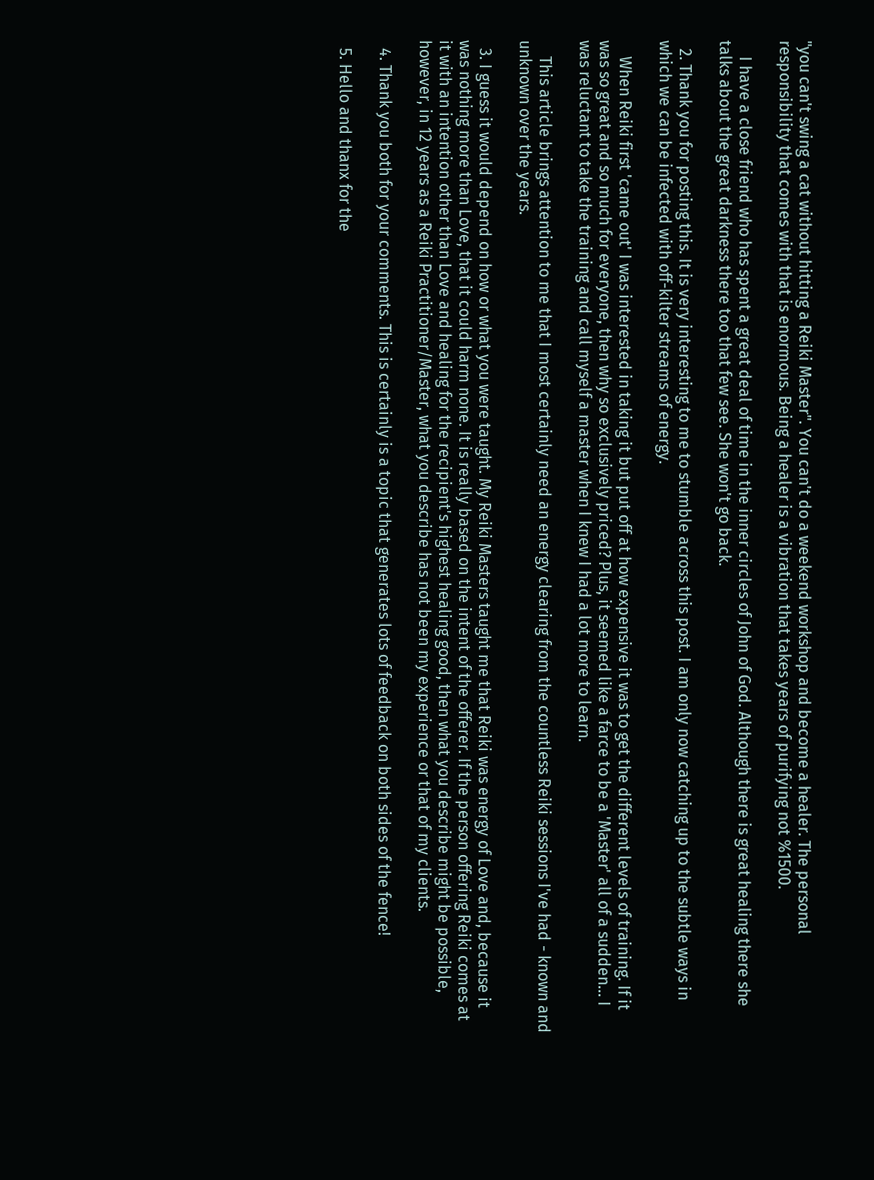"you can't swing a cat without hitting a Reiki Master". You can't do a weekend workshop and become a healer. The personal responsibility that comes with that is enormous. Being a healer is a vibration that takes years of purifying not %1500.

    I have a close friend who has spent a great deal of time in the inner circles of John of God. Although there is great healing there she talks about the great darkness there too that few see. She won't go back.

  2. Thank you for posting this. It is very interesting to me to stumble across this post. I am only now catching up to the subtle ways in which we can be infected with off-kilter streams of energy.

    When Reiki first 'came out' I was interested in taking it but put off at how expensive it was to get the different levels of training. If it was so great and so much for everyone, then why so exclusively priced? Plus, it seemed like a farce to be a 'Master' all of a sudden... I was reluctant to take the training and call myself a master when I knew I had a lot more to learn.

    This article brings attention to me that I most certainly need an energy clearing from the countless Reiki sessions I've had - known and unknown over the years.

  3. I guess it would depend on how or what you were taught. My Reiki Masters taught me that Reiki was energy of Love and, because it was nothing more than Love, that it could harm none. It is really based on the intent of the offerer. If the person offering Reiki comes at it with an intention other than Love and healing for the recipient's highest healing good, then what you describe might be possible, however, in 12 years as a Reiki Practitioner/Master, what you describe has not been my experience or that of my clients.

  4. Thank you both for your comments. This is certainly is a topic that generates lots of feedback on both sides of the fence!

  5. Hello and thanx for the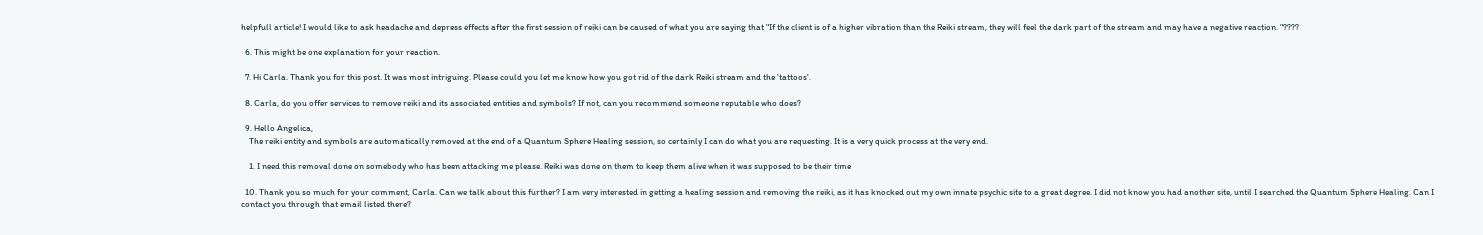helpfull article! I would like to ask headache and depress effects after the first session of reiki can be caused of what you are saying that "If the client is of a higher vibration than the Reiki stream, they will feel the dark part of the stream and may have a negative reaction. "????

  6. This might be one explanation for your reaction.

  7. Hi Carla. Thank you for this post. It was most intriguing. Please could you let me know how you got rid of the dark Reiki stream and the 'tattoos'.

  8. Carla, do you offer services to remove reiki and its associated entities and symbols? If not, can you recommend someone reputable who does?

  9. Hello Angelica,
    The reiki entity and symbols are automatically removed at the end of a Quantum Sphere Healing session, so certainly I can do what you are requesting. It is a very quick process at the very end.

    1. I need this removal done on somebody who has been attacking me please. Reiki was done on them to keep them alive when it was supposed to be their time

  10. Thank you so much for your comment, Carla. Can we talk about this further? I am very interested in getting a healing session and removing the reiki, as it has knocked out my own innate psychic site to a great degree. I did not know you had another site, until I searched the Quantum Sphere Healing. Can I contact you through that email listed there?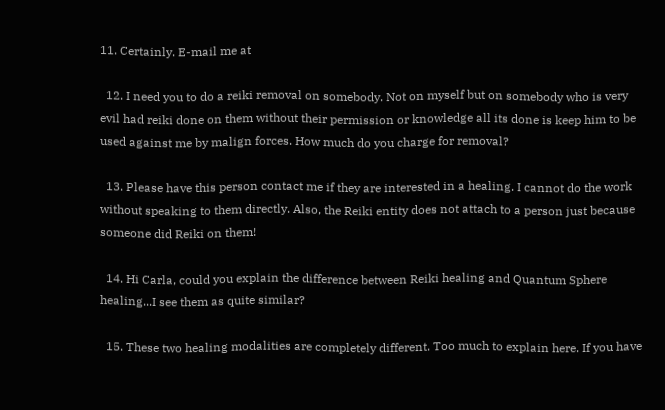11. Certainly. E-mail me at

  12. I need you to do a reiki removal on somebody. Not on myself but on somebody who is very evil had reiki done on them without their permission or knowledge all its done is keep him to be used against me by malign forces. How much do you charge for removal?

  13. Please have this person contact me if they are interested in a healing. I cannot do the work without speaking to them directly. Also, the Reiki entity does not attach to a person just because someone did Reiki on them!

  14. Hi Carla, could you explain the difference between Reiki healing and Quantum Sphere healing...I see them as quite similar?

  15. These two healing modalities are completely different. Too much to explain here. If you have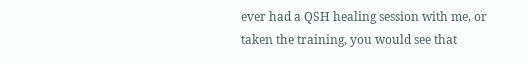ever had a QSH healing session with me, or taken the training, you would see that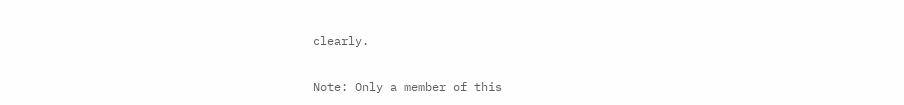clearly.


Note: Only a member of this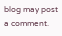blog may post a comment.